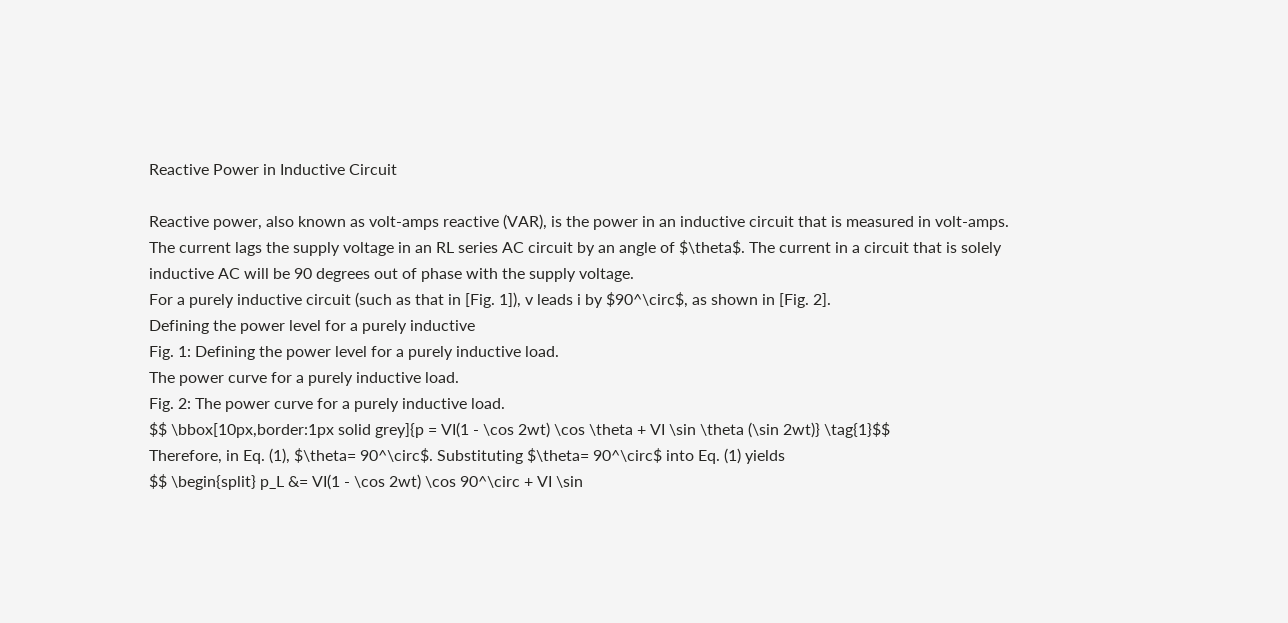Reactive Power in Inductive Circuit

Reactive power, also known as volt-amps reactive (VAR), is the power in an inductive circuit that is measured in volt-amps. The current lags the supply voltage in an RL series AC circuit by an angle of $\theta$. The current in a circuit that is solely inductive AC will be 90 degrees out of phase with the supply voltage.
For a purely inductive circuit (such as that in [Fig. 1]), v leads i by $90^\circ$, as shown in [Fig. 2].
Defining the power level for a purely inductive
Fig. 1: Defining the power level for a purely inductive load.
The power curve for a purely inductive load.
Fig. 2: The power curve for a purely inductive load.
$$ \bbox[10px,border:1px solid grey]{p = VI(1 - \cos 2wt) \cos \theta + VI \sin \theta (\sin 2wt)} \tag{1}$$
Therefore, in Eq. (1), $\theta= 90^\circ$. Substituting $\theta= 90^\circ$ into Eq. (1) yields
$$ \begin{split} p_L &= VI(1 - \cos 2wt) \cos 90^\circ + VI \sin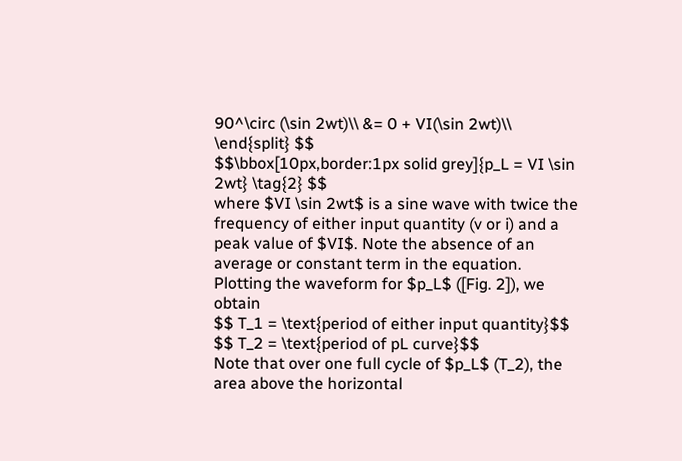90^\circ (\sin 2wt)\\ &= 0 + VI(\sin 2wt)\\ \end{split} $$
$$\bbox[10px,border:1px solid grey]{p_L = VI \sin 2wt} \tag{2} $$
where $VI \sin 2wt$ is a sine wave with twice the frequency of either input quantity (v or i) and a peak value of $VI$. Note the absence of an average or constant term in the equation. Plotting the waveform for $p_L$ ([Fig. 2]), we obtain
$$ T_1 = \text{period of either input quantity}$$
$$ T_2 = \text{period of pL curve}$$
Note that over one full cycle of $p_L$ (T_2), the area above the horizontal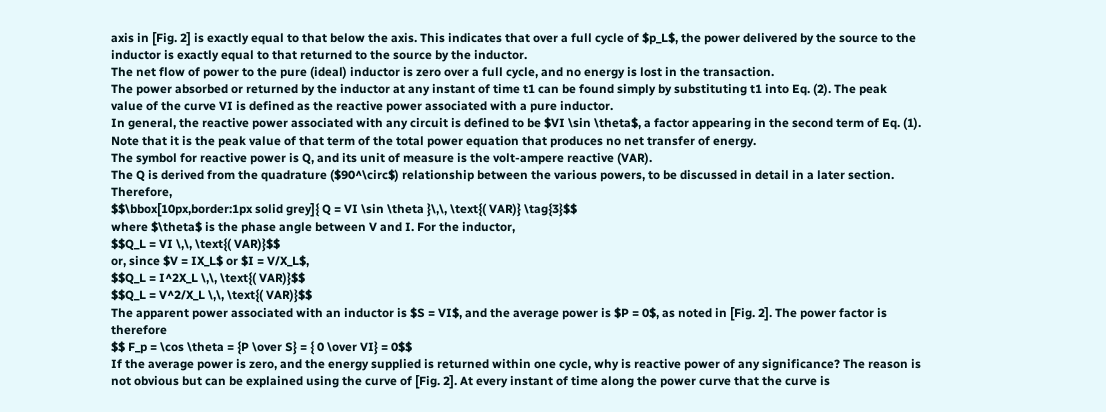axis in [Fig. 2] is exactly equal to that below the axis. This indicates that over a full cycle of $p_L$, the power delivered by the source to the inductor is exactly equal to that returned to the source by the inductor.
The net flow of power to the pure (ideal) inductor is zero over a full cycle, and no energy is lost in the transaction.
The power absorbed or returned by the inductor at any instant of time t1 can be found simply by substituting t1 into Eq. (2). The peak value of the curve VI is defined as the reactive power associated with a pure inductor.
In general, the reactive power associated with any circuit is defined to be $VI \sin \theta$, a factor appearing in the second term of Eq. (1). Note that it is the peak value of that term of the total power equation that produces no net transfer of energy.
The symbol for reactive power is Q, and its unit of measure is the volt-ampere reactive (VAR).
The Q is derived from the quadrature ($90^\circ$) relationship between the various powers, to be discussed in detail in a later section. Therefore,
$$\bbox[10px,border:1px solid grey]{ Q = VI \sin \theta }\,\, \text{( VAR)} \tag{3}$$
where $\theta$ is the phase angle between V and I. For the inductor,
$$Q_L = VI \,\, \text{( VAR)}$$
or, since $V = IX_L$ or $I = V/X_L$,
$$Q_L = I^2X_L \,\, \text{( VAR)}$$
$$Q_L = V^2/X_L \,\, \text{( VAR)}$$
The apparent power associated with an inductor is $S = VI$, and the average power is $P = 0$, as noted in [Fig. 2]. The power factor is therefore
$$ F_p = \cos \theta = {P \over S} = { 0 \over VI} = 0$$
If the average power is zero, and the energy supplied is returned within one cycle, why is reactive power of any significance? The reason is not obvious but can be explained using the curve of [Fig. 2]. At every instant of time along the power curve that the curve is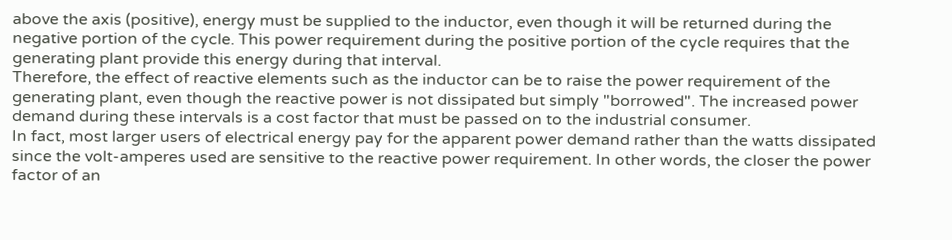above the axis (positive), energy must be supplied to the inductor, even though it will be returned during the negative portion of the cycle. This power requirement during the positive portion of the cycle requires that the generating plant provide this energy during that interval.
Therefore, the effect of reactive elements such as the inductor can be to raise the power requirement of the generating plant, even though the reactive power is not dissipated but simply "borrowed". The increased power demand during these intervals is a cost factor that must be passed on to the industrial consumer.
In fact, most larger users of electrical energy pay for the apparent power demand rather than the watts dissipated since the volt-amperes used are sensitive to the reactive power requirement. In other words, the closer the power factor of an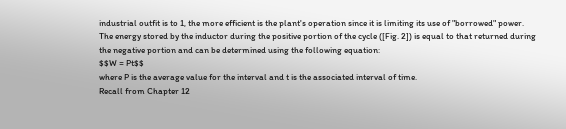industrial outfit is to 1, the more efficient is the plant's operation since it is limiting its use of "borrowed" power.
The energy stored by the inductor during the positive portion of the cycle ([Fig. 2]) is equal to that returned during the negative portion and can be determined using the following equation:
$$W = Pt$$
where P is the average value for the interval and t is the associated interval of time.
Recall from Chapter 12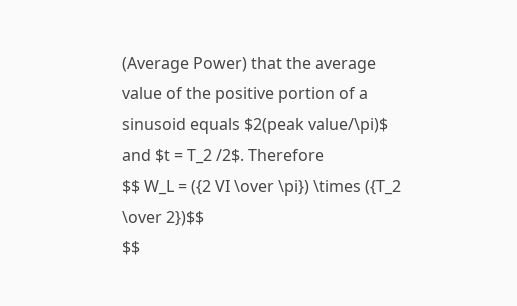(Average Power) that the average value of the positive portion of a sinusoid equals $2(peak value/\pi)$ and $t = T_2 /2$. Therefore
$$ W_L = ({2 VI \over \pi}) \times ({T_2 \over 2})$$
$$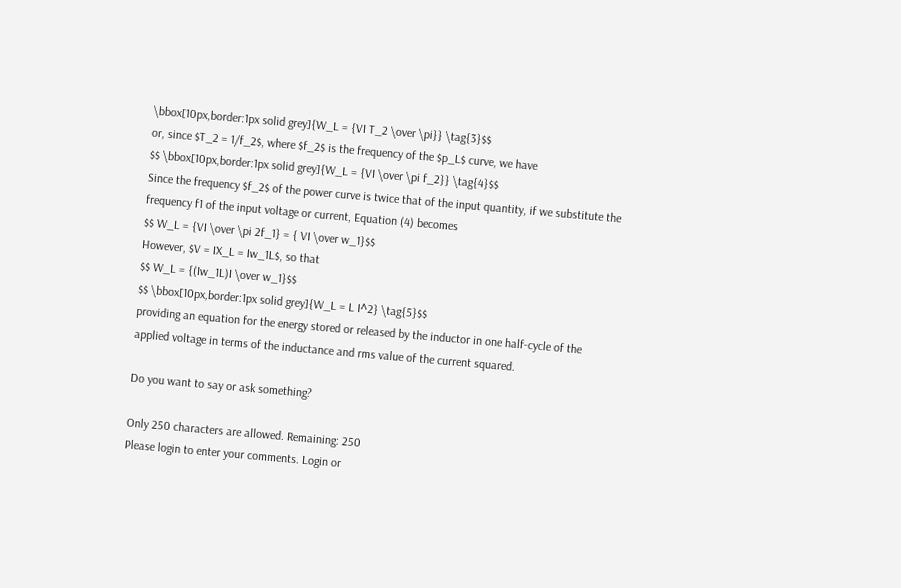\bbox[10px,border:1px solid grey]{W_L = {VI T_2 \over \pi}} \tag{3}$$
or, since $T_2 = 1/f_2$, where $f_2$ is the frequency of the $p_L$ curve, we have
$$ \bbox[10px,border:1px solid grey]{W_L = {VI \over \pi f_2}} \tag{4}$$
Since the frequency $f_2$ of the power curve is twice that of the input quantity, if we substitute the frequency f1 of the input voltage or current, Equation (4) becomes
$$ W_L = {VI \over \pi 2f_1} = { VI \over w_1}$$
However, $V = IX_L = Iw_1L$, so that
$$ W_L = {(Iw_1L)I \over w_1}$$
$$ \bbox[10px,border:1px solid grey]{W_L = L I^2} \tag{5}$$
providing an equation for the energy stored or released by the inductor in one half-cycle of the applied voltage in terms of the inductance and rms value of the current squared.

Do you want to say or ask something?

Only 250 characters are allowed. Remaining: 250
Please login to enter your comments. Login or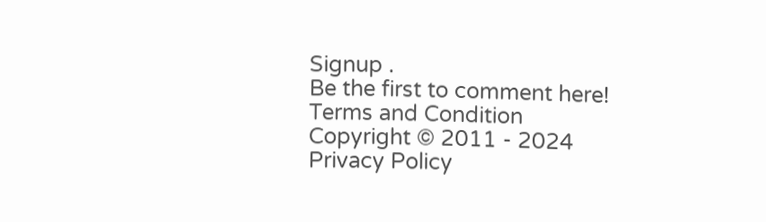Signup .
Be the first to comment here!
Terms and Condition
Copyright © 2011 - 2024
Privacy Policy